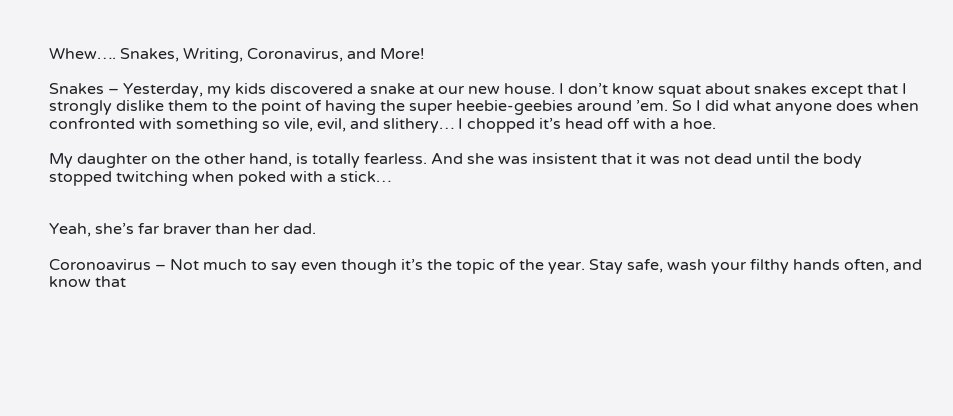Whew…. Snakes, Writing, Coronavirus, and More!

Snakes – Yesterday, my kids discovered a snake at our new house. I don’t know squat about snakes except that I strongly dislike them to the point of having the super heebie-geebies around ’em. So I did what anyone does when confronted with something so vile, evil, and slithery… I chopped it’s head off with a hoe.

My daughter on the other hand, is totally fearless. And she was insistent that it was not dead until the body stopped twitching when poked with a stick…


Yeah, she’s far braver than her dad.

Coronoavirus – Not much to say even though it’s the topic of the year. Stay safe, wash your filthy hands often, and know that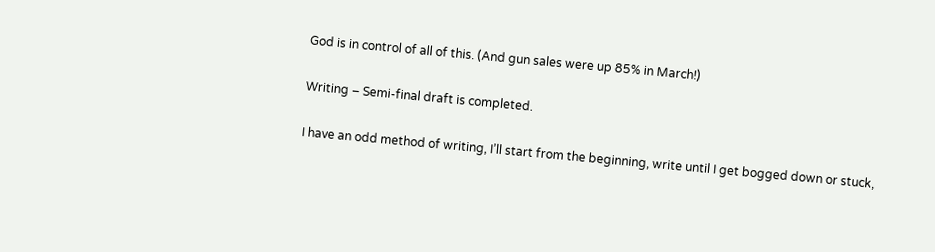God is in control of all of this. (And gun sales were up 85% in March!)

Writing – Semi-final draft is completed.

I have an odd method of writing, I’ll start from the beginning, write until I get bogged down or stuck,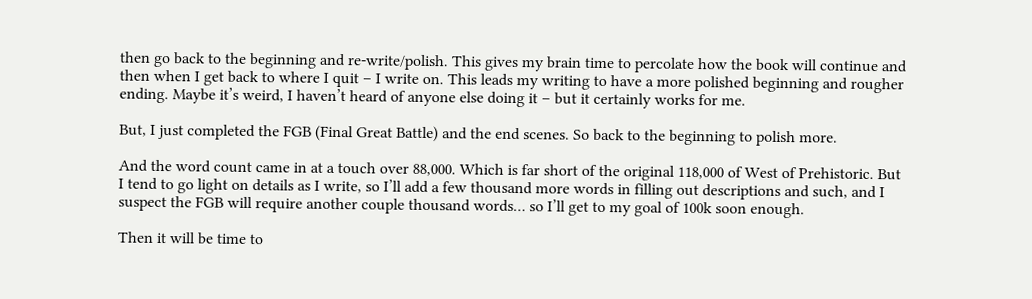then go back to the beginning and re-write/polish. This gives my brain time to percolate how the book will continue and then when I get back to where I quit – I write on. This leads my writing to have a more polished beginning and rougher ending. Maybe it’s weird, I haven’t heard of anyone else doing it – but it certainly works for me.

But, I just completed the FGB (Final Great Battle) and the end scenes. So back to the beginning to polish more.

And the word count came in at a touch over 88,000. Which is far short of the original 118,000 of West of Prehistoric. But I tend to go light on details as I write, so I’ll add a few thousand more words in filling out descriptions and such, and I suspect the FGB will require another couple thousand words… so I’ll get to my goal of 100k soon enough.

Then it will be time to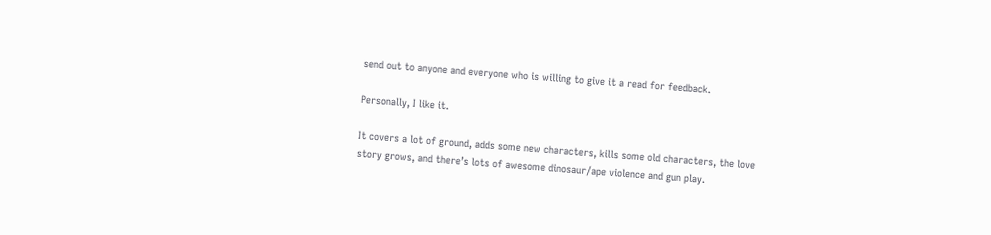send out to anyone and everyone who is willing to give it a read for feedback.

Personally, I like it.

It covers a lot of ground, adds some new characters, kills some old characters, the love story grows, and there’s lots of awesome dinosaur/ape violence and gun play.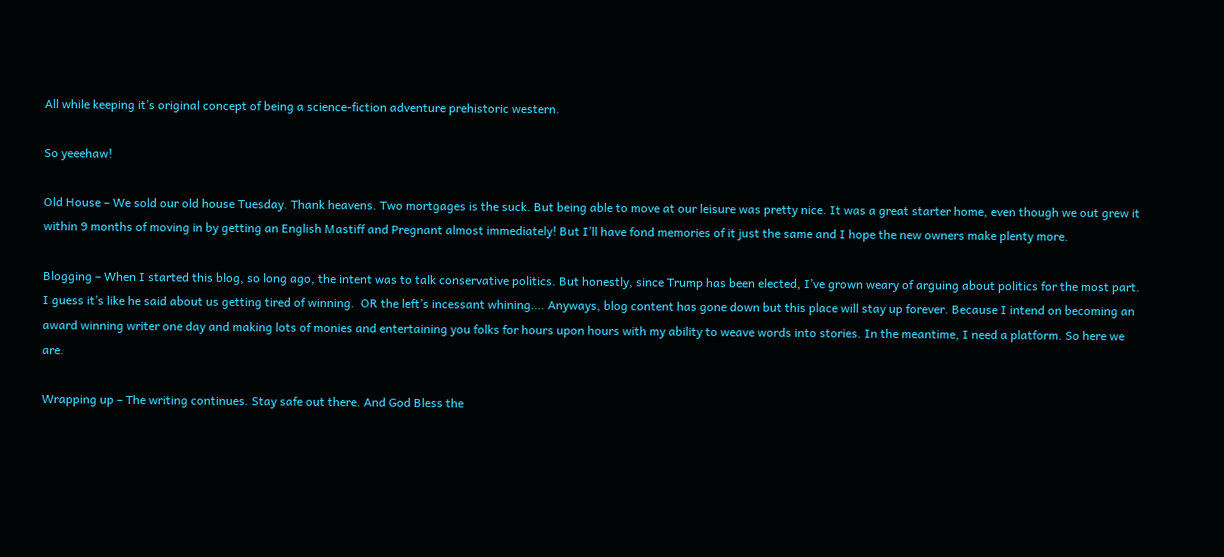All while keeping it’s original concept of being a science-fiction adventure prehistoric western.

So yeeehaw!

Old House – We sold our old house Tuesday. Thank heavens. Two mortgages is the suck. But being able to move at our leisure was pretty nice. It was a great starter home, even though we out grew it within 9 months of moving in by getting an English Mastiff and Pregnant almost immediately! But I’ll have fond memories of it just the same and I hope the new owners make plenty more.

Blogging – When I started this blog, so long ago, the intent was to talk conservative politics. But honestly, since Trump has been elected, I’ve grown weary of arguing about politics for the most part. I guess it’s like he said about us getting tired of winning.  OR the left’s incessant whining…. Anyways, blog content has gone down but this place will stay up forever. Because I intend on becoming an award winning writer one day and making lots of monies and entertaining you folks for hours upon hours with my ability to weave words into stories. In the meantime, I need a platform. So here we are.

Wrapping up – The writing continues. Stay safe out there. And God Bless the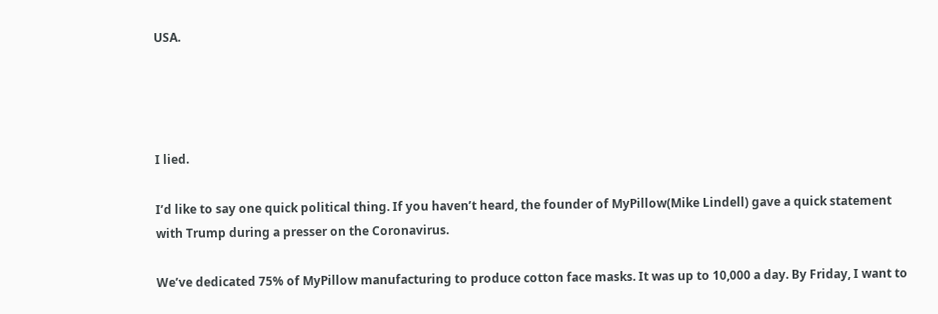USA.




I lied.

I’d like to say one quick political thing. If you haven’t heard, the founder of MyPillow(Mike Lindell) gave a quick statement with Trump during a presser on the Coronavirus.

We’ve dedicated 75% of MyPillow manufacturing to produce cotton face masks. It was up to 10,000 a day. By Friday, I want to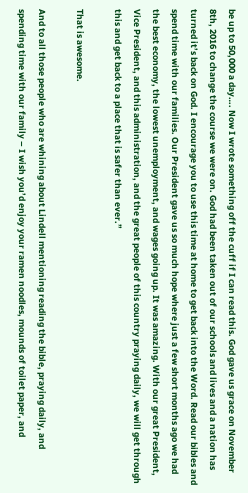be up to 50,000 a day…. Now I wrote something off the cuff if I can read this. God gave us grace on November 8th, 2016 to change the course we were on. God had been taken out of our schools and lives and a nation has turned it’s back on God. I encourage you to use this time at home to get back into the Word. Read our bibles and spend time with our families. Our President gave us so much hope where just a few short months ago we had the best economy, the lowest unemployment, and wages going up. It was amazing. With our great President, Vice President, and this administration, and the great people of this country praying daily, we will get through this and get back to a place that is safer than ever.”

That is awesome.

And to all those people who are whining about Lindell mentioning reading the bible, praying daily, and spending time with our family – I wish you’d enjoy your ramen noodles, mounds of toilet paper, and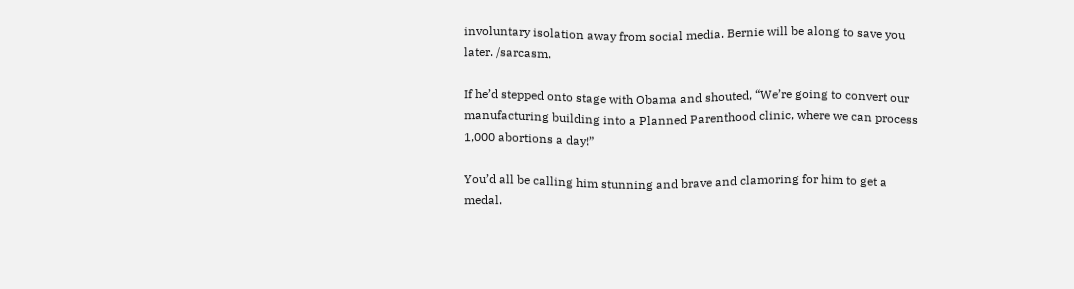involuntary isolation away from social media. Bernie will be along to save you later. /sarcasm.

If he’d stepped onto stage with Obama and shouted, “We’re going to convert our manufacturing building into a Planned Parenthood clinic, where we can process 1,000 abortions a day!”

You’d all be calling him stunning and brave and clamoring for him to get a medal.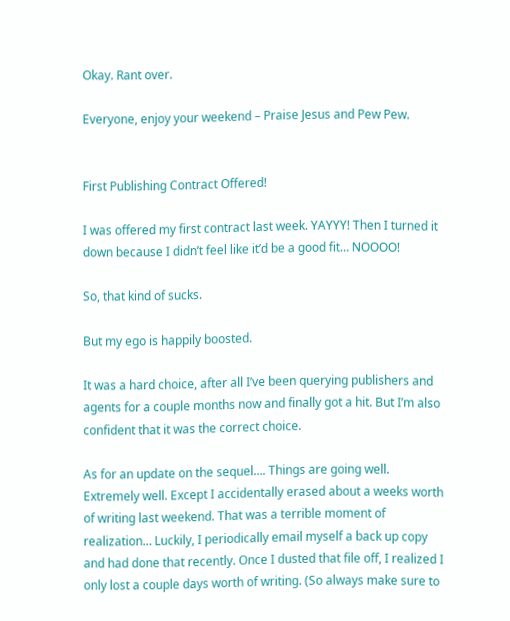Okay. Rant over.

Everyone, enjoy your weekend – Praise Jesus and Pew Pew.


First Publishing Contract Offered!

I was offered my first contract last week. YAYYY! Then I turned it down because I didn’t feel like it’d be a good fit… NOOOO!

So, that kind of sucks.

But my ego is happily boosted.

It was a hard choice, after all I’ve been querying publishers and agents for a couple months now and finally got a hit. But I’m also confident that it was the correct choice.

As for an update on the sequel…. Things are going well. Extremely well. Except I accidentally erased about a weeks worth of writing last weekend. That was a terrible moment of realization… Luckily, I periodically email myself a back up copy and had done that recently. Once I dusted that file off, I realized I only lost a couple days worth of writing. (So always make sure to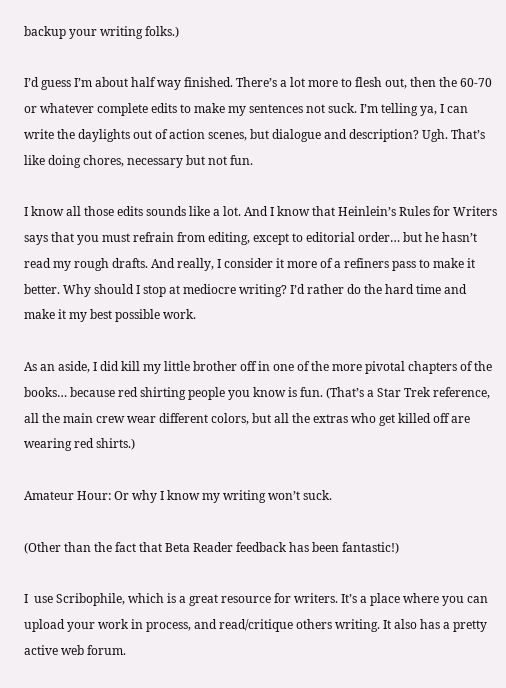backup your writing folks.)

I’d guess I’m about half way finished. There’s a lot more to flesh out, then the 60-70 or whatever complete edits to make my sentences not suck. I’m telling ya, I can write the daylights out of action scenes, but dialogue and description? Ugh. That’s like doing chores, necessary but not fun.

I know all those edits sounds like a lot. And I know that Heinlein’s Rules for Writers says that you must refrain from editing, except to editorial order… but he hasn’t read my rough drafts. And really, I consider it more of a refiners pass to make it better. Why should I stop at mediocre writing? I’d rather do the hard time and make it my best possible work.

As an aside, I did kill my little brother off in one of the more pivotal chapters of the books… because red shirting people you know is fun. (That’s a Star Trek reference, all the main crew wear different colors, but all the extras who get killed off are wearing red shirts.)

Amateur Hour: Or why I know my writing won’t suck.

(Other than the fact that Beta Reader feedback has been fantastic!)

I  use Scribophile, which is a great resource for writers. It’s a place where you can upload your work in process, and read/critique others writing. It also has a pretty active web forum.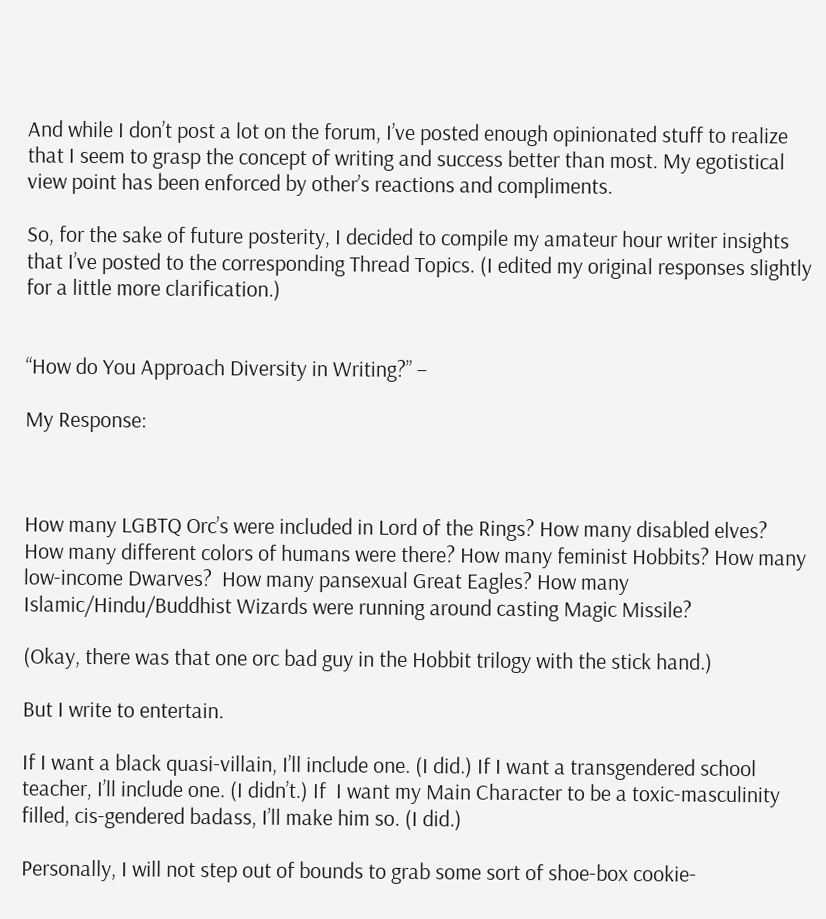And while I don’t post a lot on the forum, I’ve posted enough opinionated stuff to realize that I seem to grasp the concept of writing and success better than most. My egotistical view point has been enforced by other’s reactions and compliments.

So, for the sake of future posterity, I decided to compile my amateur hour writer insights that I’ve posted to the corresponding Thread Topics. (I edited my original responses slightly for a little more clarification.)


“How do You Approach Diversity in Writing?” –

My Response:



How many LGBTQ Orc’s were included in Lord of the Rings? How many disabled elves? How many different colors of humans were there? How many feminist Hobbits? How many low-income Dwarves?  How many pansexual Great Eagles? How many Islamic/Hindu/Buddhist Wizards were running around casting Magic Missile?

(Okay, there was that one orc bad guy in the Hobbit trilogy with the stick hand.)

But I write to entertain.

If I want a black quasi-villain, I’ll include one. (I did.) If I want a transgendered school teacher, I’ll include one. (I didn’t.) If  I want my Main Character to be a toxic-masculinity filled, cis-gendered badass, I’ll make him so. (I did.)

Personally, I will not step out of bounds to grab some sort of shoe-box cookie-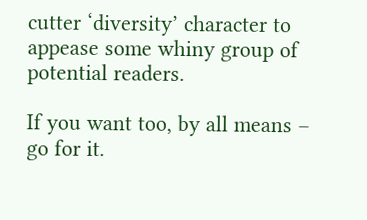cutter ‘diversity’ character to appease some whiny group of potential readers.

If you want too, by all means – go for it.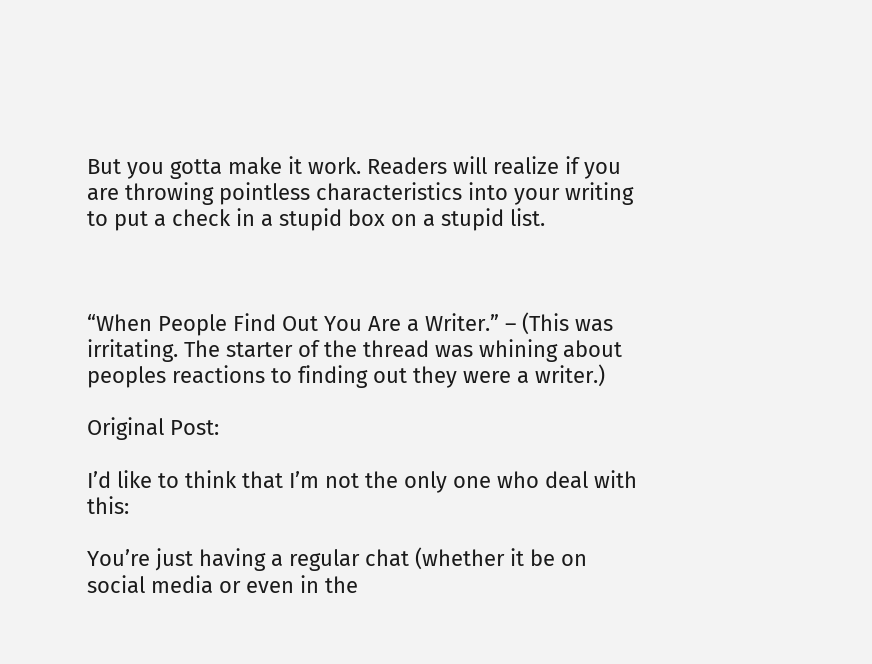But you gotta make it work. Readers will realize if you are throwing pointless characteristics into your writing to put a check in a stupid box on a stupid list.



“When People Find Out You Are a Writer.” – (This was irritating. The starter of the thread was whining about peoples reactions to finding out they were a writer.)

Original Post:

I’d like to think that I’m not the only one who deal with this:

You’re just having a regular chat (whether it be on social media or even in the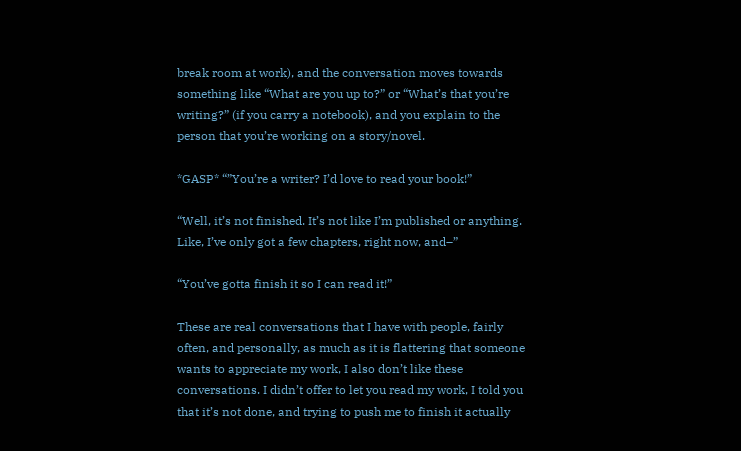break room at work), and the conversation moves towards something like “What are you up to?” or “What’s that you’re writing?” (if you carry a notebook), and you explain to the person that you’re working on a story/novel.

*GASP* “”You’re a writer? I’d love to read your book!”

“Well, it’s not finished. It’s not like I’m published or anything. Like, I’ve only got a few chapters, right now, and–”

“You’ve gotta finish it so I can read it!”

These are real conversations that I have with people, fairly often, and personally, as much as it is flattering that someone wants to appreciate my work, I also don’t like these conversations. I didn’t offer to let you read my work, I told you that it’s not done, and trying to push me to finish it actually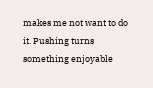makes me not want to do it. Pushing turns something enjoyable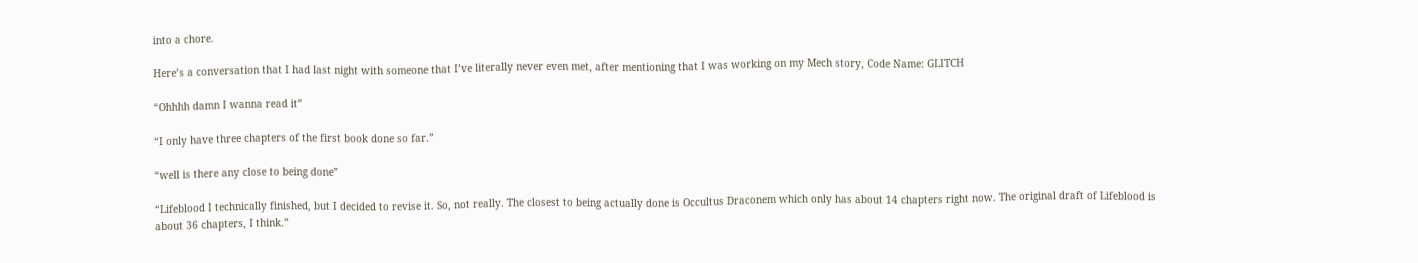into a chore.

Here’s a conversation that I had last night with someone that I’ve literally never even met, after mentioning that I was working on my Mech story, Code Name: GLITCH

“Ohhhh damn I wanna read it”

“I only have three chapters of the first book done so far.”

“well is there any close to being done”

“Lifeblood I technically finished, but I decided to revise it. So, not really. The closest to being actually done is Occultus Draconem which only has about 14 chapters right now. The original draft of Lifeblood is about 36 chapters, I think.”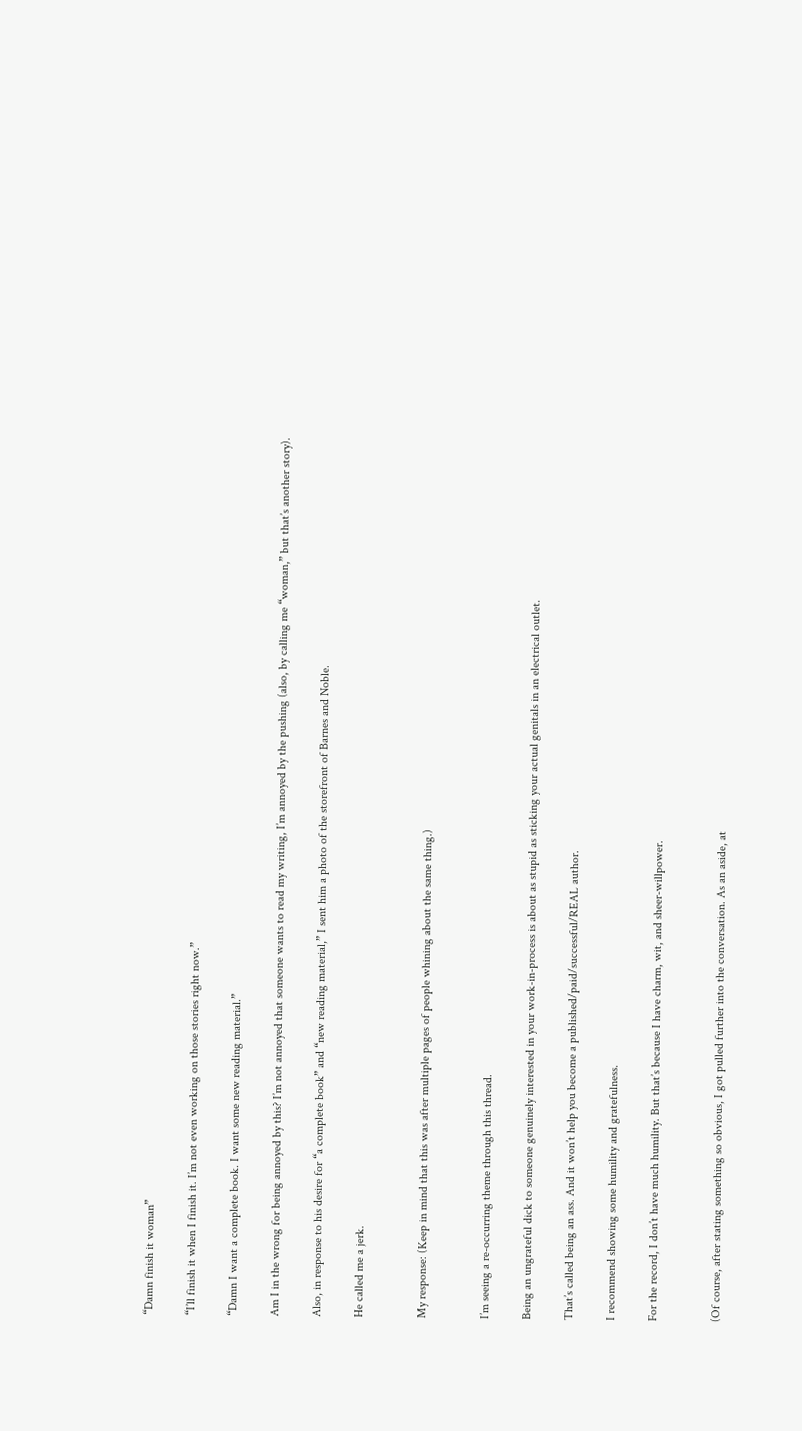“Damn finish it woman”

“I’ll finish it when I finish it. I’m not even working on those stories right now.”

“Damn I want a complete book. I want some new reading material.”

Am I in the wrong for being annoyed by this? I’m not annoyed that someone wants to read my writing, I’m annoyed by the pushing (also, by calling me “woman,” but that’s another story).

Also, in response to his desire for “a complete book” and “new reading material,” I sent him a photo of the storefront of Barnes and Noble.

He called me a jerk.


My response: (Keep in mind that this was after multiple pages of people whining about the same thing.)


I’m seeing a re-occurring theme through this thread.

Being an ungrateful dick to someone genuinely interested in your work-in-process is about as stupid as sticking your actual genitals in an electrical outlet.

That’s called being an ass. And it won’t help you become a published/paid/successful/REAL author.

I recommend showing some humility and gratefulness.

For the record, I don’t have much humility. But that’s because I have charm, wit, and sheer-willpower.


(Of course, after stating something so obvious, I got pulled further into the conversation. As an aside, at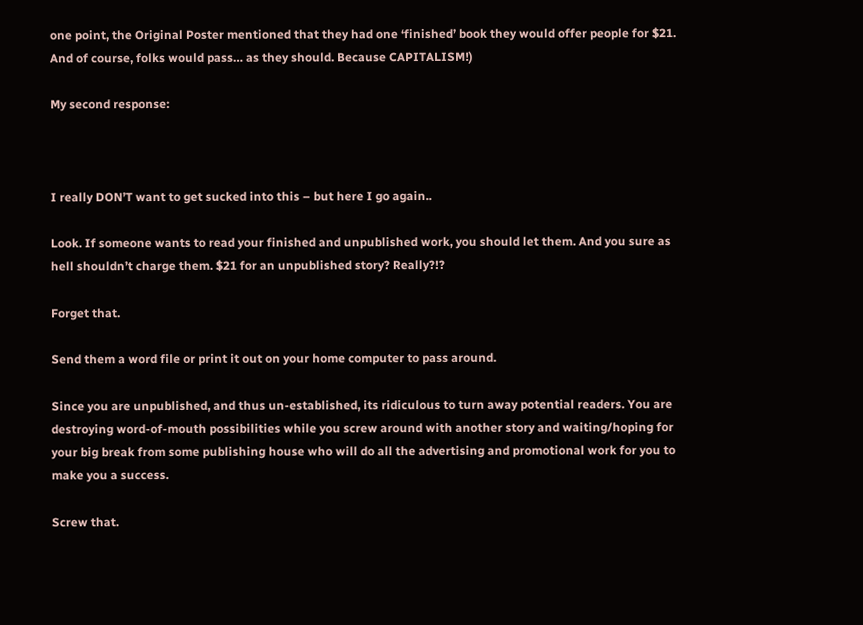one point, the Original Poster mentioned that they had one ‘finished’ book they would offer people for $21. And of course, folks would pass… as they should. Because CAPITALISM!)

My second response:



I really DON’T want to get sucked into this – but here I go again..

Look. If someone wants to read your finished and unpublished work, you should let them. And you sure as hell shouldn’t charge them. $21 for an unpublished story? Really?!?

Forget that.

Send them a word file or print it out on your home computer to pass around.

Since you are unpublished, and thus un-established, its ridiculous to turn away potential readers. You are destroying word-of-mouth possibilities while you screw around with another story and waiting/hoping for your big break from some publishing house who will do all the advertising and promotional work for you to make you a success.

Screw that.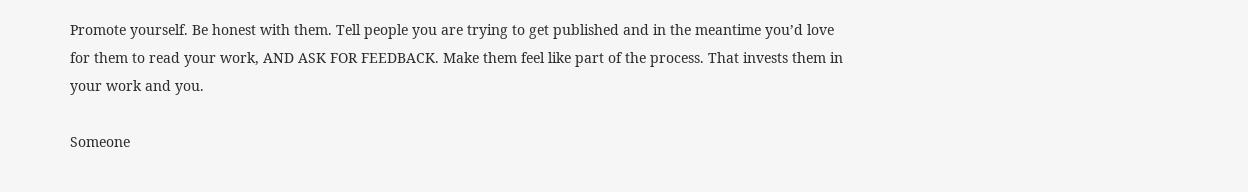Promote yourself. Be honest with them. Tell people you are trying to get published and in the meantime you’d love for them to read your work, AND ASK FOR FEEDBACK. Make them feel like part of the process. That invests them in your work and you.

Someone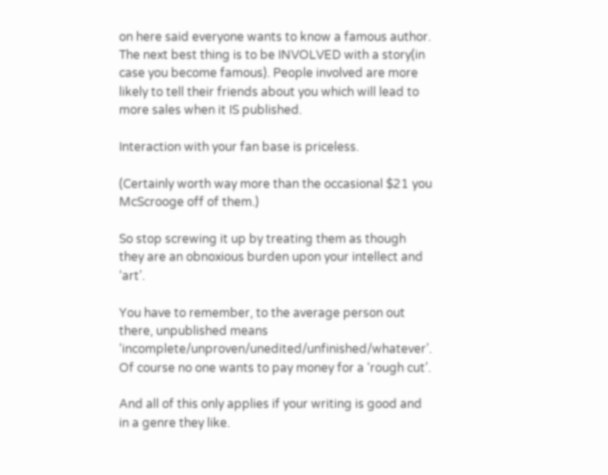on here said everyone wants to know a famous author. The next best thing is to be INVOLVED with a story(in case you become famous). People involved are more likely to tell their friends about you which will lead to more sales when it IS published.

Interaction with your fan base is priceless.

(Certainly worth way more than the occasional $21 you McScrooge off of them.)

So stop screwing it up by treating them as though they are an obnoxious burden upon your intellect and ‘art’.

You have to remember, to the average person out there, unpublished means ‘incomplete/unproven/unedited/unfinished/whatever’. Of course no one wants to pay money for a ‘rough cut’.

And all of this only applies if your writing is good and in a genre they like.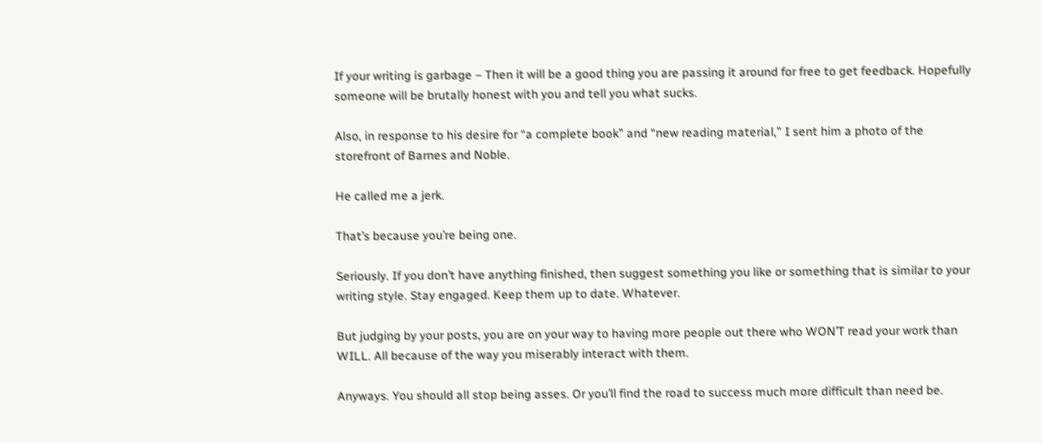If your writing is garbage – Then it will be a good thing you are passing it around for free to get feedback. Hopefully someone will be brutally honest with you and tell you what sucks.

Also, in response to his desire for “a complete book” and “new reading material,” I sent him a photo of the storefront of Barnes and Noble.

He called me a jerk.

That’s because you’re being one.

Seriously. If you don’t have anything finished, then suggest something you like or something that is similar to your writing style. Stay engaged. Keep them up to date. Whatever.

But judging by your posts, you are on your way to having more people out there who WON’T read your work than WILL. All because of the way you miserably interact with them.

Anyways. You should all stop being asses. Or you’ll find the road to success much more difficult than need be.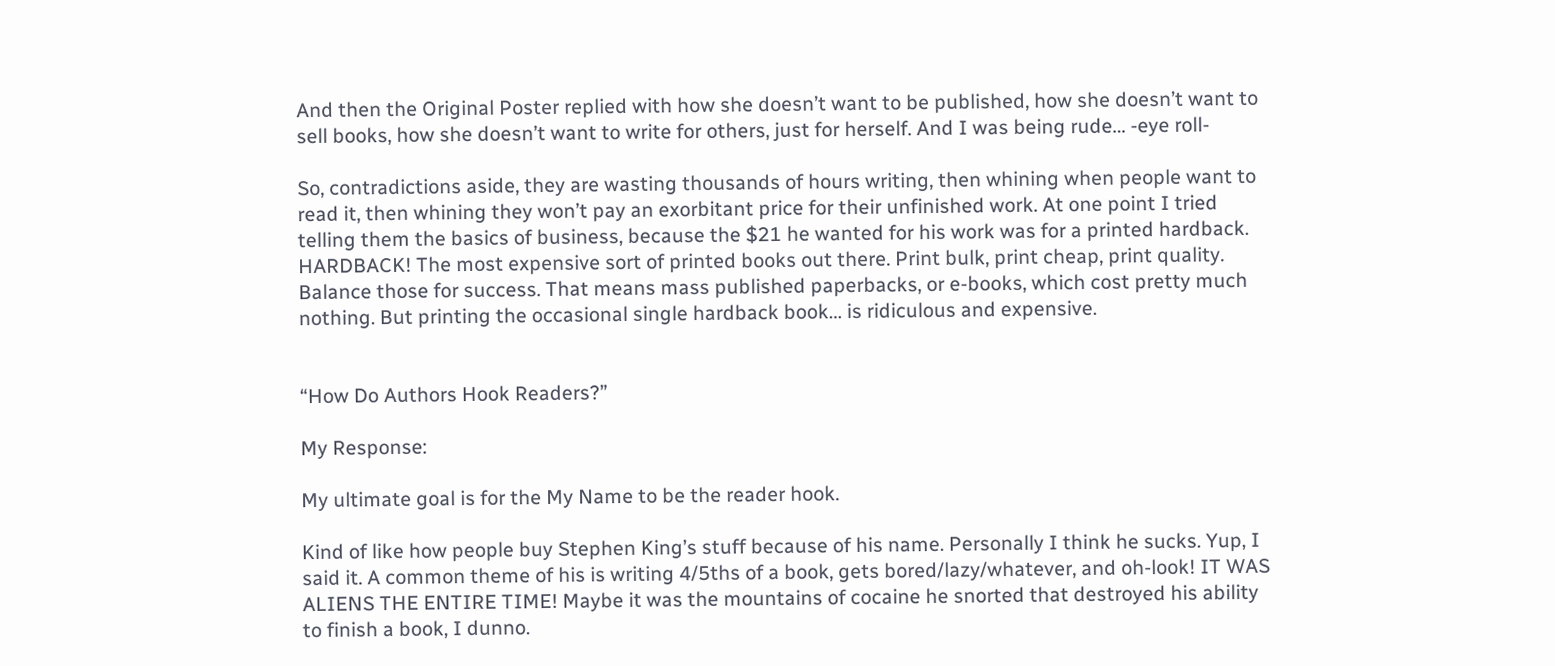And then the Original Poster replied with how she doesn’t want to be published, how she doesn’t want to sell books, how she doesn’t want to write for others, just for herself. And I was being rude… -eye roll-

So, contradictions aside, they are wasting thousands of hours writing, then whining when people want to read it, then whining they won’t pay an exorbitant price for their unfinished work. At one point I tried telling them the basics of business, because the $21 he wanted for his work was for a printed hardback. HARDBACK! The most expensive sort of printed books out there. Print bulk, print cheap, print quality. Balance those for success. That means mass published paperbacks, or e-books, which cost pretty much nothing. But printing the occasional single hardback book… is ridiculous and expensive.


“How Do Authors Hook Readers?”

My Response:

My ultimate goal is for the My Name to be the reader hook.

Kind of like how people buy Stephen King’s stuff because of his name. Personally I think he sucks. Yup, I said it. A common theme of his is writing 4/5ths of a book, gets bored/lazy/whatever, and oh-look! IT WAS ALIENS THE ENTIRE TIME! Maybe it was the mountains of cocaine he snorted that destroyed his ability to finish a book, I dunno.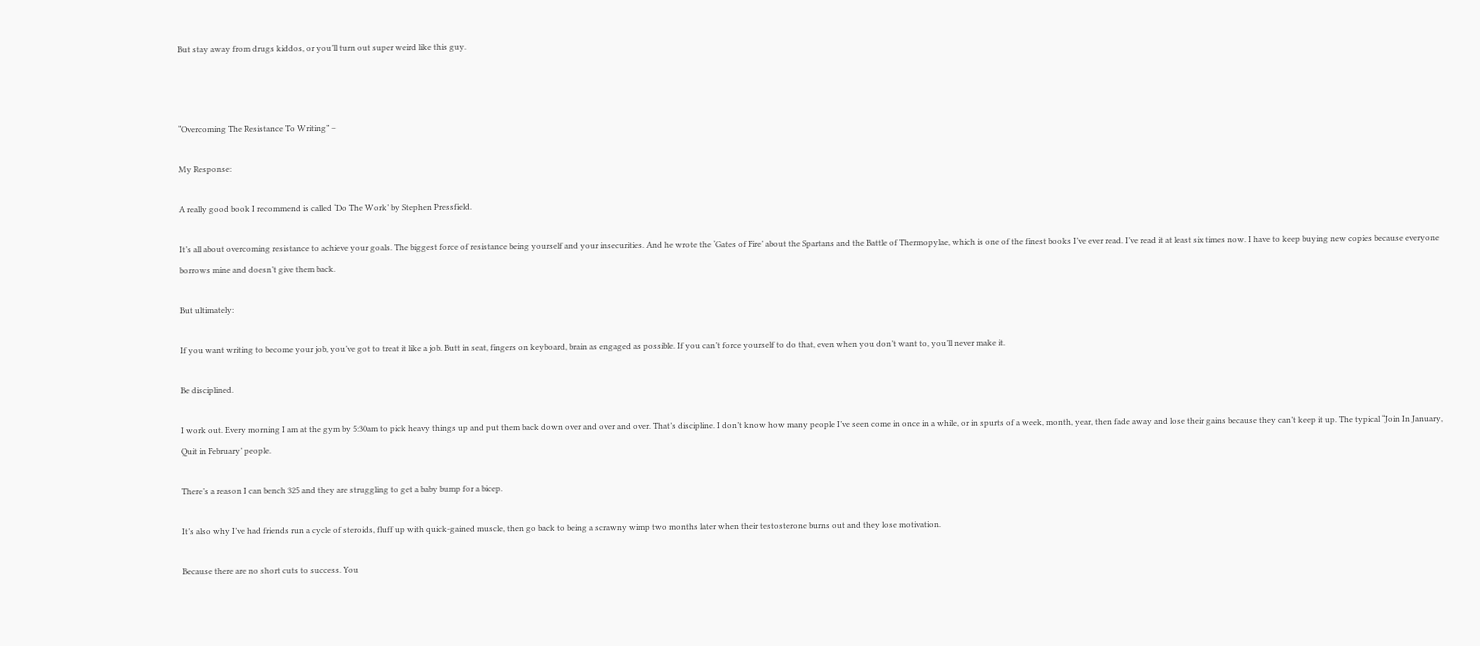But stay away from drugs kiddos, or you’ll turn out super weird like this guy.



“Overcoming The Resistance To Writing” –

My Response:

A really good book I recommend is called ‘Do The Work’ by Stephen Pressfield.

It’s all about overcoming resistance to achieve your goals. The biggest force of resistance being yourself and your insecurities. And he wrote the ‘Gates of Fire’ about the Spartans and the Battle of Thermopylae, which is one of the finest books I’ve ever read. I’ve read it at least six times now. I have to keep buying new copies because everyone borrows mine and doesn’t give them back.

But ultimately:

If you want writing to become your job, you’ve got to treat it like a job. Butt in seat, fingers on keyboard, brain as engaged as possible. If you can’t force yourself to do that, even when you don’t want to, you’ll never make it.

Be disciplined.

I work out. Every morning I am at the gym by 5:30am to pick heavy things up and put them back down over and over and over. That’s discipline. I don’t know how many people I’ve seen come in once in a while, or in spurts of a week, month, year, then fade away and lose their gains because they can’t keep it up. The typical “Join In January, Quit in February’ people.

There’s a reason I can bench 325 and they are struggling to get a baby bump for a bicep.

It’s also why I’ve had friends run a cycle of steroids, fluff up with quick-gained muscle, then go back to being a scrawny wimp two months later when their testosterone burns out and they lose motivation.

Because there are no short cuts to success. You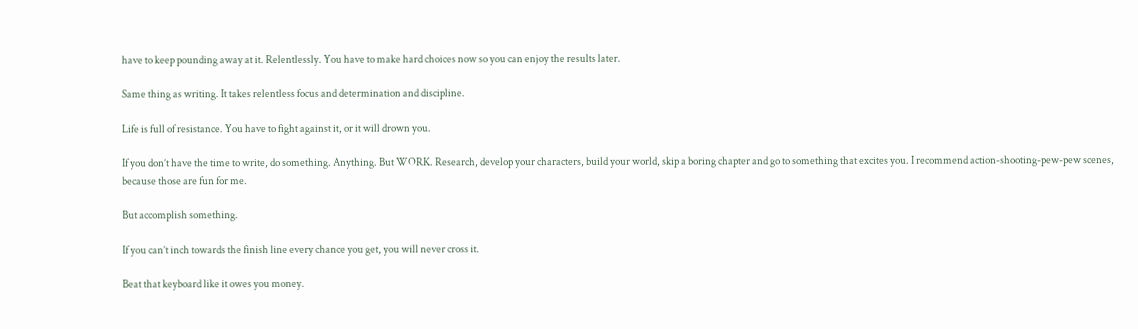have to keep pounding away at it. Relentlessly. You have to make hard choices now so you can enjoy the results later.

Same thing as writing. It takes relentless focus and determination and discipline.

Life is full of resistance. You have to fight against it, or it will drown you.

If you don’t have the time to write, do something. Anything. But WORK. Research, develop your characters, build your world, skip a boring chapter and go to something that excites you. I recommend action-shooting-pew-pew scenes, because those are fun for me.

But accomplish something.

If you can’t inch towards the finish line every chance you get, you will never cross it.

Beat that keyboard like it owes you money.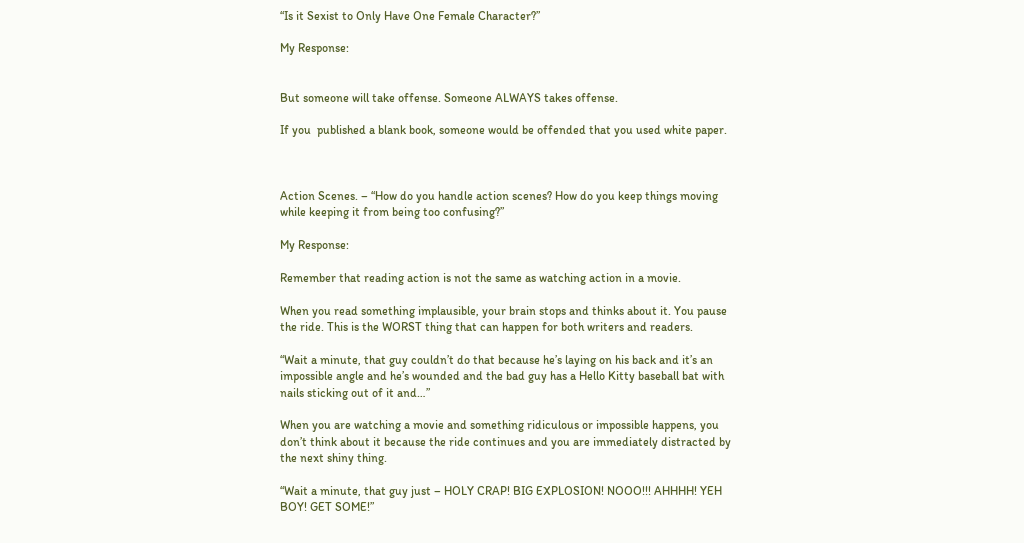“Is it Sexist to Only Have One Female Character?”

My Response:


But someone will take offense. Someone ALWAYS takes offense.

If you  published a blank book, someone would be offended that you used white paper.



Action Scenes. – “How do you handle action scenes? How do you keep things moving while keeping it from being too confusing?”

My Response:

Remember that reading action is not the same as watching action in a movie.

When you read something implausible, your brain stops and thinks about it. You pause the ride. This is the WORST thing that can happen for both writers and readers.

“Wait a minute, that guy couldn’t do that because he’s laying on his back and it’s an impossible angle and he’s wounded and the bad guy has a Hello Kitty baseball bat with nails sticking out of it and…”

When you are watching a movie and something ridiculous or impossible happens, you don’t think about it because the ride continues and you are immediately distracted by the next shiny thing.

“Wait a minute, that guy just – HOLY CRAP! BIG EXPLOSION! NOOO!!! AHHHH! YEH BOY! GET SOME!”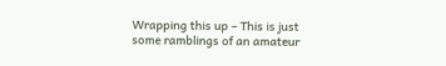Wrapping this up – This is just some ramblings of an amateur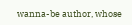wanna-be author, whose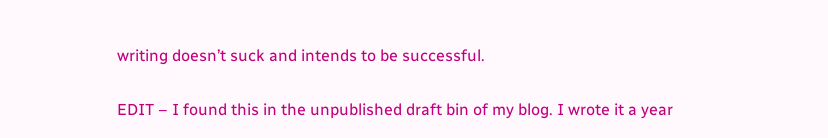writing doesn’t suck and intends to be successful.


EDIT – I found this in the unpublished draft bin of my blog. I wrote it a year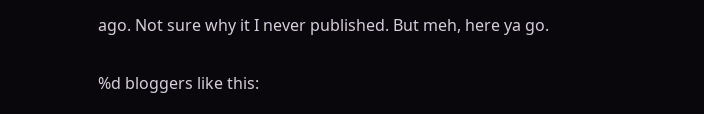ago. Not sure why it I never published. But meh, here ya go.

%d bloggers like this: